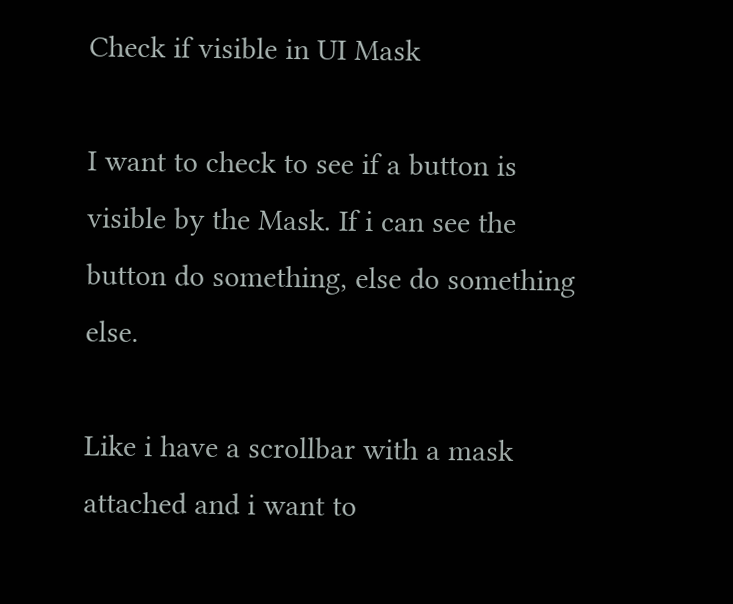Check if visible in UI Mask

I want to check to see if a button is visible by the Mask. If i can see the button do something, else do something else.

Like i have a scrollbar with a mask attached and i want to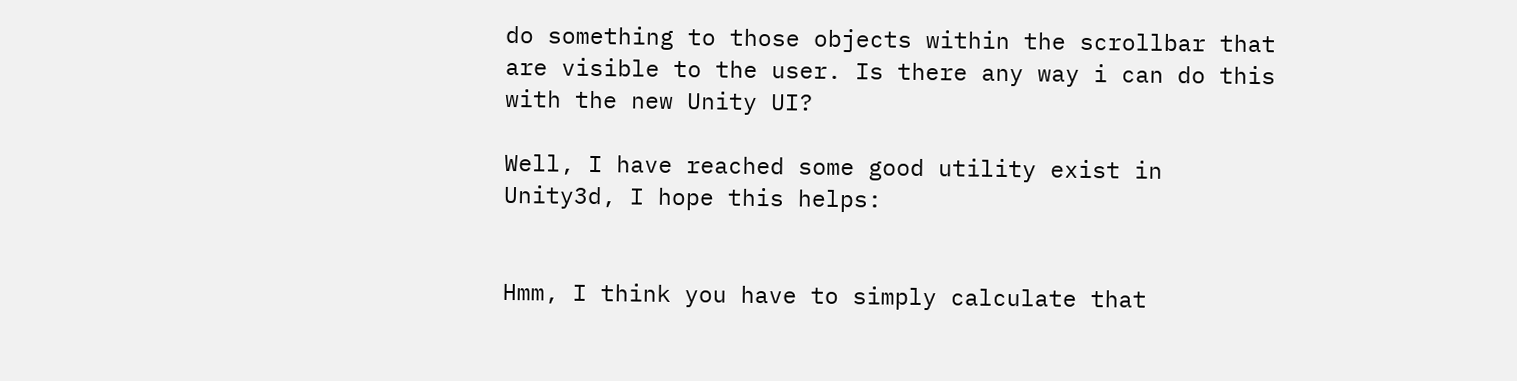do something to those objects within the scrollbar that are visible to the user. Is there any way i can do this with the new Unity UI?

Well, I have reached some good utility exist in Unity3d, I hope this helps:


Hmm, I think you have to simply calculate that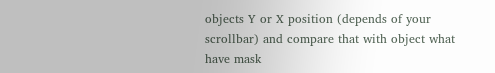objects Y or X position (depends of your scrollbar) and compare that with object what have mask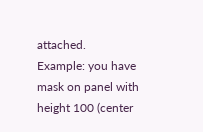attached.
Example: you have mask on panel with height 100 (center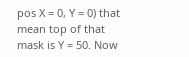pos X = 0, Y = 0) that mean top of that mask is Y = 50. Now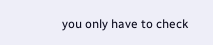you only have to check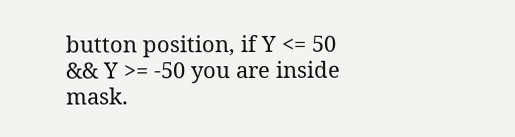button position, if Y <= 50 && Y >= -50 you are inside mask.